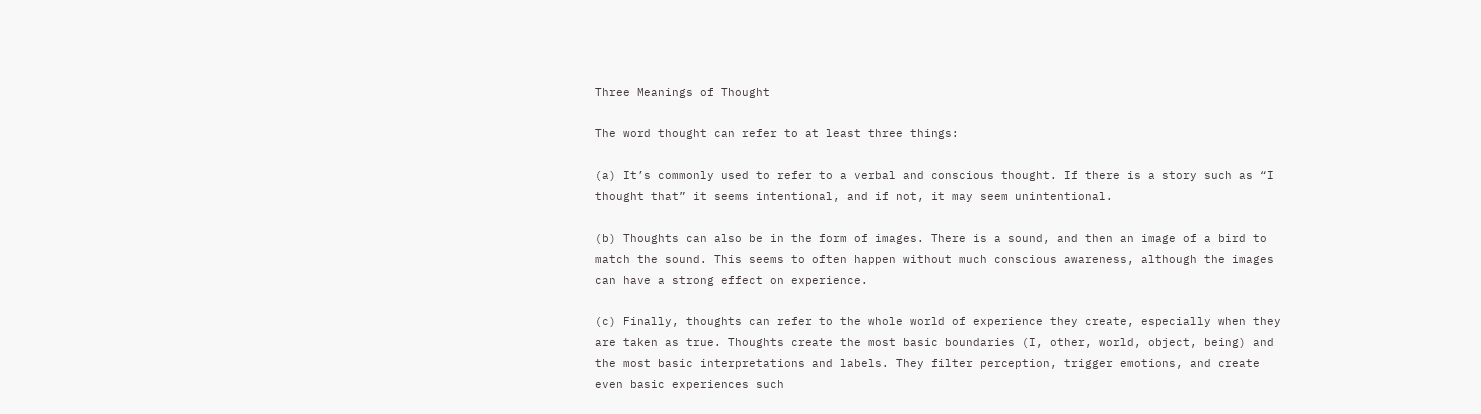Three Meanings of Thought

The word thought can refer to at least three things:

(a) It’s commonly used to refer to a verbal and conscious thought. If there is a story such as “I thought that” it seems intentional, and if not, it may seem unintentional.

(b) Thoughts can also be in the form of images. There is a sound, and then an image of a bird to match the sound. This seems to often happen without much conscious awareness, although the images can have a strong effect on experience.

(c) Finally, thoughts can refer to the whole world of experience they create, especially when they are taken as true. Thoughts create the most basic boundaries (I, other, world, object, being) and the most basic interpretations and labels. They filter perception, trigger emotions, and create even basic experiences such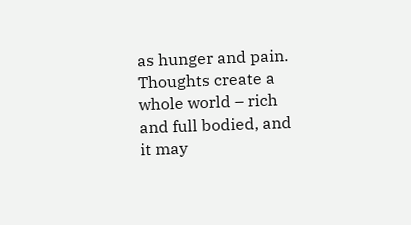as hunger and pain. Thoughts create a whole world – rich and full bodied, and it may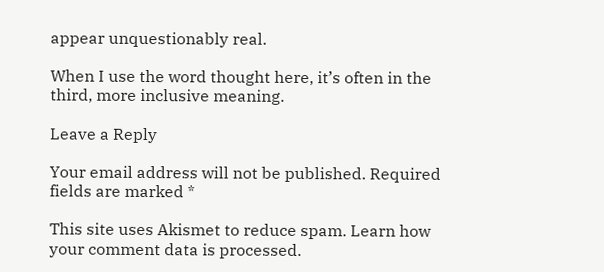appear unquestionably real.

When I use the word thought here, it’s often in the third, more inclusive meaning.

Leave a Reply

Your email address will not be published. Required fields are marked *

This site uses Akismet to reduce spam. Learn how your comment data is processed.